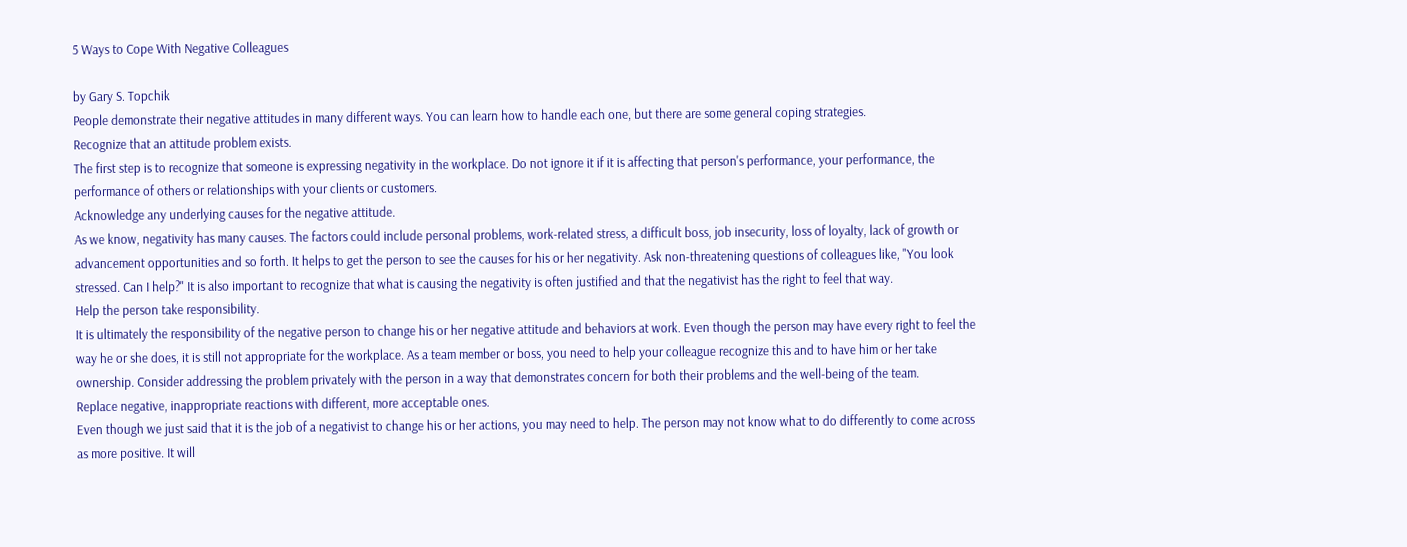5 Ways to Cope With Negative Colleagues

by Gary S. Topchik
People demonstrate their negative attitudes in many different ways. You can learn how to handle each one, but there are some general coping strategies.
Recognize that an attitude problem exists.
The first step is to recognize that someone is expressing negativity in the workplace. Do not ignore it if it is affecting that person's performance, your performance, the performance of others or relationships with your clients or customers.
Acknowledge any underlying causes for the negative attitude.
As we know, negativity has many causes. The factors could include personal problems, work-related stress, a difficult boss, job insecurity, loss of loyalty, lack of growth or advancement opportunities and so forth. It helps to get the person to see the causes for his or her negativity. Ask non-threatening questions of colleagues like, "You look stressed. Can I help?" It is also important to recognize that what is causing the negativity is often justified and that the negativist has the right to feel that way.
Help the person take responsibility.
It is ultimately the responsibility of the negative person to change his or her negative attitude and behaviors at work. Even though the person may have every right to feel the way he or she does, it is still not appropriate for the workplace. As a team member or boss, you need to help your colleague recognize this and to have him or her take ownership. Consider addressing the problem privately with the person in a way that demonstrates concern for both their problems and the well-being of the team.
Replace negative, inappropriate reactions with different, more acceptable ones.
Even though we just said that it is the job of a negativist to change his or her actions, you may need to help. The person may not know what to do differently to come across as more positive. It will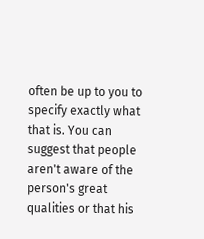often be up to you to specify exactly what that is. You can suggest that people aren't aware of the person's great qualities or that his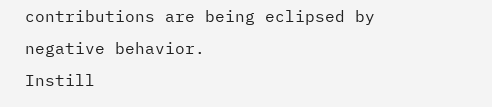contributions are being eclipsed by negative behavior.
Instill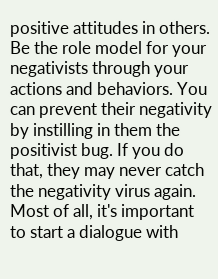positive attitudes in others.
Be the role model for your negativists through your actions and behaviors. You can prevent their negativity by instilling in them the positivist bug. If you do that, they may never catch the negativity virus again.
Most of all, it's important to start a dialogue with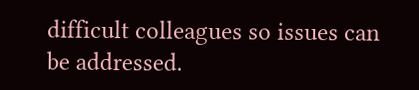difficult colleagues so issues can be addressed.